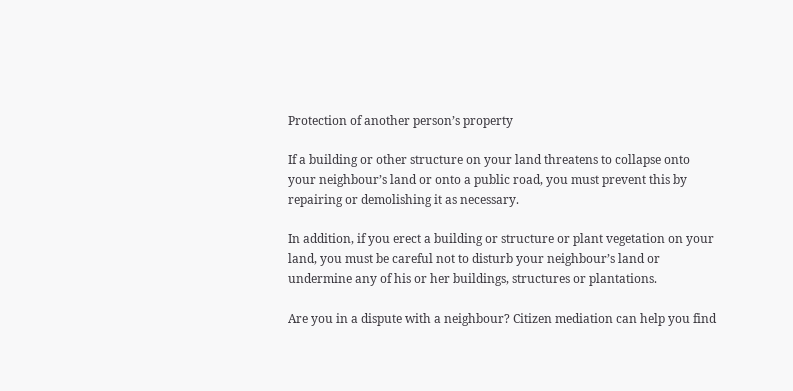Protection of another person’s property

If a building or other structure on your land threatens to collapse onto your neighbour’s land or onto a public road, you must prevent this by repairing or demolishing it as necessary.

In addition, if you erect a building or structure or plant vegetation on your land, you must be careful not to disturb your neighbour’s land or undermine any of his or her buildings, structures or plantations.

Are you in a dispute with a neighbour? Citizen mediation can help you find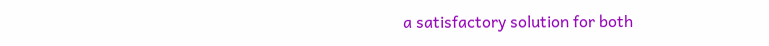a satisfactory solution for both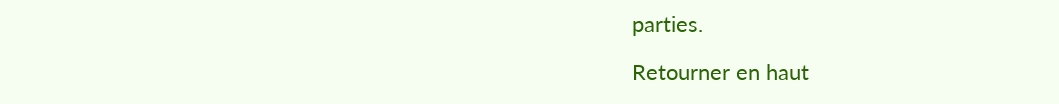parties.

Retourner en haut